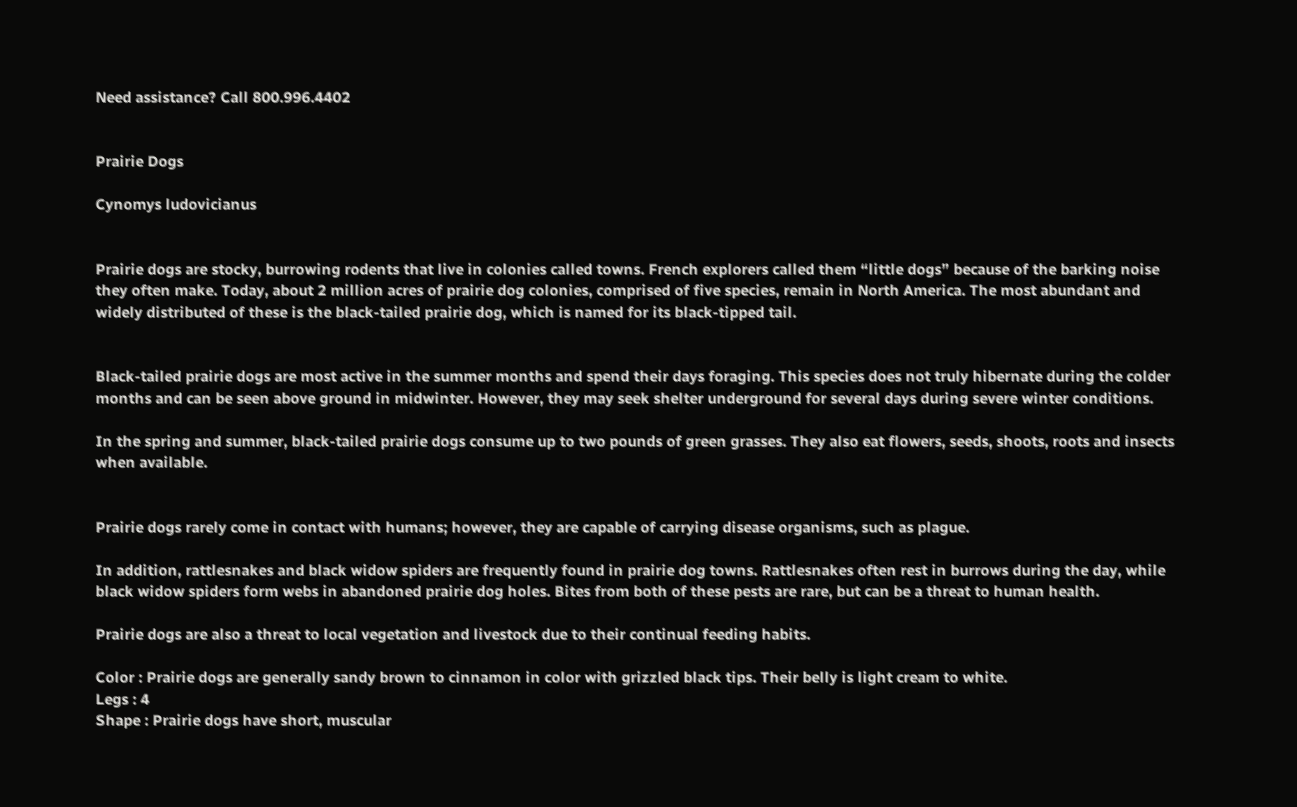Need assistance? Call 800.996.4402


Prairie Dogs

Cynomys ludovicianus


Prairie dogs are stocky, burrowing rodents that live in colonies called towns. French explorers called them “little dogs” because of the barking noise they often make. Today, about 2 million acres of prairie dog colonies, comprised of five species, remain in North America. The most abundant and widely distributed of these is the black-tailed prairie dog, which is named for its black-tipped tail.


Black-tailed prairie dogs are most active in the summer months and spend their days foraging. This species does not truly hibernate during the colder months and can be seen above ground in midwinter. However, they may seek shelter underground for several days during severe winter conditions.

In the spring and summer, black-tailed prairie dogs consume up to two pounds of green grasses. They also eat flowers, seeds, shoots, roots and insects when available.


Prairie dogs rarely come in contact with humans; however, they are capable of carrying disease organisms, such as plague.

In addition, rattlesnakes and black widow spiders are frequently found in prairie dog towns. Rattlesnakes often rest in burrows during the day, while black widow spiders form webs in abandoned prairie dog holes. Bites from both of these pests are rare, but can be a threat to human health.

Prairie dogs are also a threat to local vegetation and livestock due to their continual feeding habits.

Color : Prairie dogs are generally sandy brown to cinnamon in color with grizzled black tips. Their belly is light cream to white.
Legs : 4
Shape : Prairie dogs have short, muscular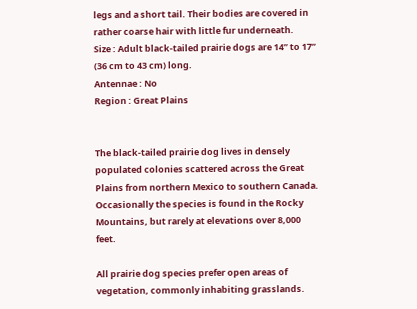legs and a short tail. Their bodies are covered in rather coarse hair with little fur underneath.
Size : Adult black-tailed prairie dogs are 14” to 17” (36 cm to 43 cm) long.
Antennae : No
Region : Great Plains


The black-tailed prairie dog lives in densely populated colonies scattered across the Great Plains from northern Mexico to southern Canada. Occasionally the species is found in the Rocky Mountains, but rarely at elevations over 8,000 feet.

All prairie dog species prefer open areas of vegetation, commonly inhabiting grasslands.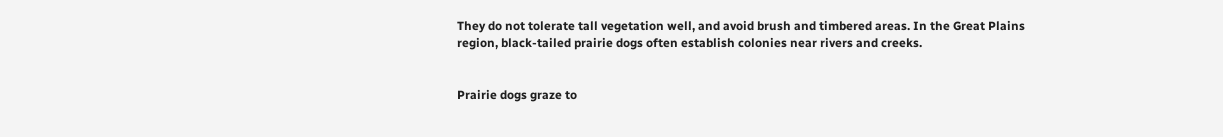They do not tolerate tall vegetation well, and avoid brush and timbered areas. In the Great Plains region, black-tailed prairie dogs often establish colonies near rivers and creeks.


Prairie dogs graze to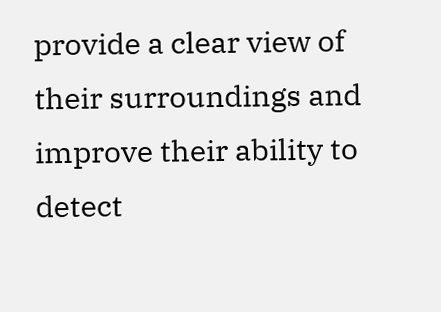provide a clear view of their surroundings and improve their ability to detect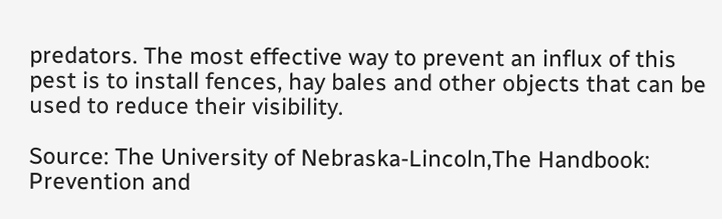predators. The most effective way to prevent an influx of this pest is to install fences, hay bales and other objects that can be used to reduce their visibility.

Source: The University of Nebraska-Lincoln,The Handbook: Prevention and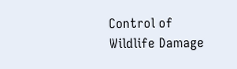Control of Wildlife Damage